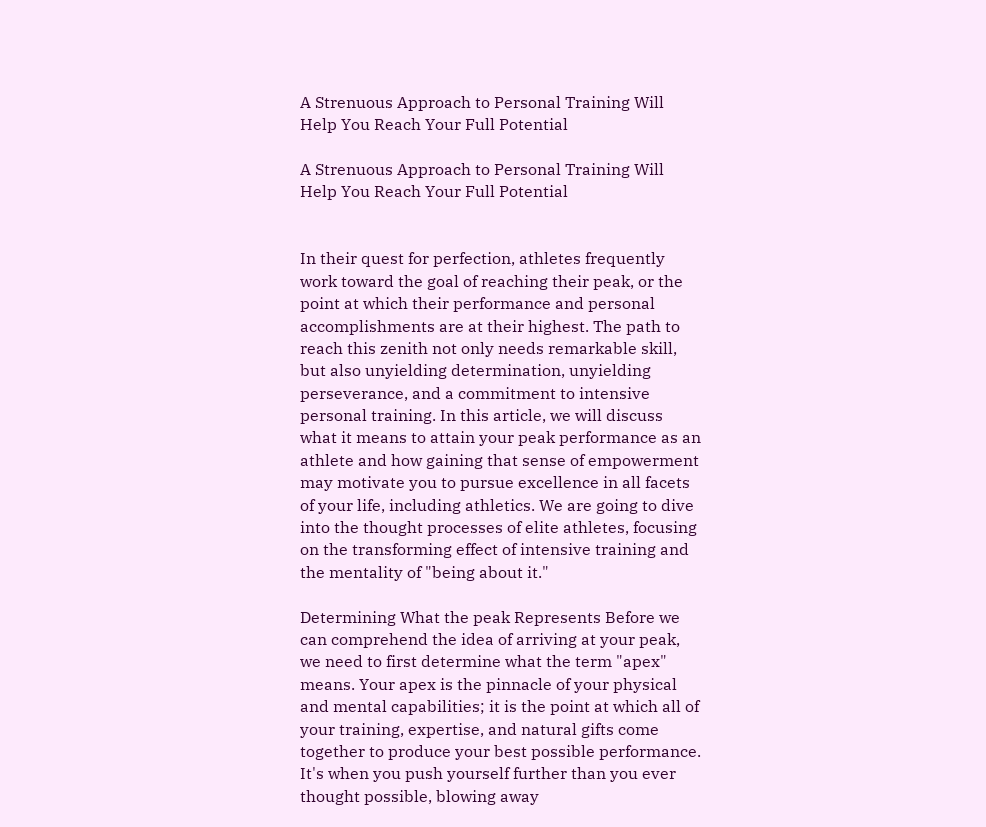A Strenuous Approach to Personal Training Will Help You Reach Your Full Potential

A Strenuous Approach to Personal Training Will Help You Reach Your Full Potential


In their quest for perfection, athletes frequently work toward the goal of reaching their peak, or the point at which their performance and personal accomplishments are at their highest. The path to reach this zenith not only needs remarkable skill, but also unyielding determination, unyielding perseverance, and a commitment to intensive personal training. In this article, we will discuss what it means to attain your peak performance as an athlete and how gaining that sense of empowerment may motivate you to pursue excellence in all facets of your life, including athletics. We are going to dive into the thought processes of elite athletes, focusing on the transforming effect of intensive training and the mentality of "being about it."

Determining What the peak Represents Before we can comprehend the idea of arriving at your peak, we need to first determine what the term "apex" means. Your apex is the pinnacle of your physical and mental capabilities; it is the point at which all of your training, expertise, and natural gifts come together to produce your best possible performance. It's when you push yourself further than you ever thought possible, blowing away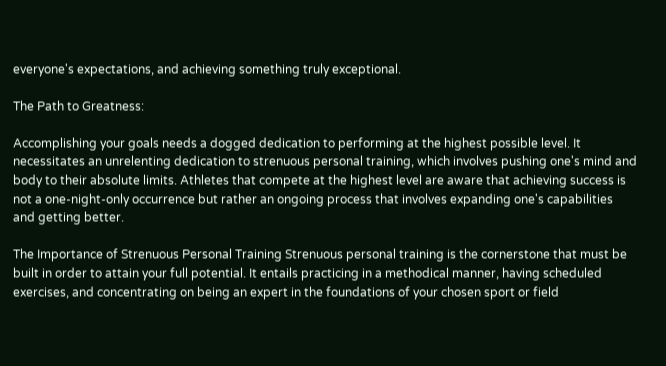everyone's expectations, and achieving something truly exceptional.

The Path to Greatness:

Accomplishing your goals needs a dogged dedication to performing at the highest possible level. It necessitates an unrelenting dedication to strenuous personal training, which involves pushing one's mind and body to their absolute limits. Athletes that compete at the highest level are aware that achieving success is not a one-night-only occurrence but rather an ongoing process that involves expanding one's capabilities and getting better.

The Importance of Strenuous Personal Training Strenuous personal training is the cornerstone that must be built in order to attain your full potential. It entails practicing in a methodical manner, having scheduled exercises, and concentrating on being an expert in the foundations of your chosen sport or field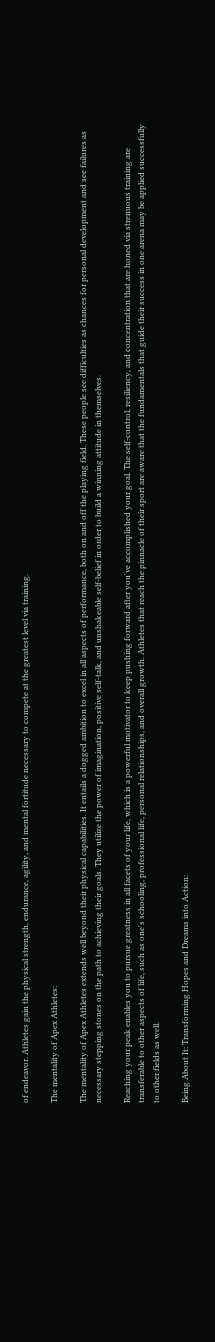of endeavor. Athletes gain the physical strength, endurance, agility, and mental fortitude necessary to compete at the greatest level via training.

The mentality of Apex Athletes:

The mentality of Apex Athletes extends well beyond their physical capabilities. It entails a dogged ambition to excel in all aspects of performance, both on and off the playing field. These people see difficulties as chances for personal development and see failures as necessary stepping stones on the path to achieving their goals. They utilize the power of imagination, positive self-talk, and unshakeable self-belief in order to build a winning attitude in themselves.

Reaching your peak enables you to pursue greatness in all facets of your life, which is a powerful motivator to keep pushing forward after you've accomplished your goal. The self-control, resiliency, and concentration that are honed via strenuous training are transferable to other aspects of life, such as one's schooling, professional life, personal relationships, and overall growth. Athletes that reach the pinnacle of their sport are aware that the fundamentals that guide their success in one arena may be applied successfully to other fields as well.

Being About It: Transforming Hopes and Dreams into Action: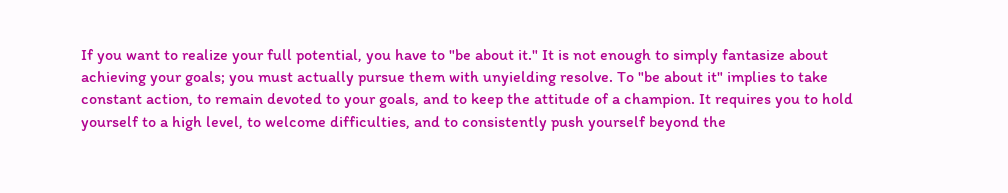If you want to realize your full potential, you have to "be about it." It is not enough to simply fantasize about achieving your goals; you must actually pursue them with unyielding resolve. To "be about it" implies to take constant action, to remain devoted to your goals, and to keep the attitude of a champion. It requires you to hold yourself to a high level, to welcome difficulties, and to consistently push yourself beyond the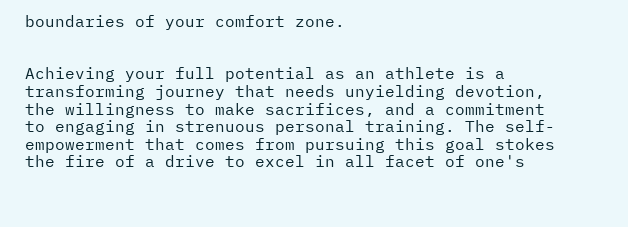boundaries of your comfort zone.


Achieving your full potential as an athlete is a transforming journey that needs unyielding devotion, the willingness to make sacrifices, and a commitment to engaging in strenuous personal training. The self-empowerment that comes from pursuing this goal stokes the fire of a drive to excel in all facet of one's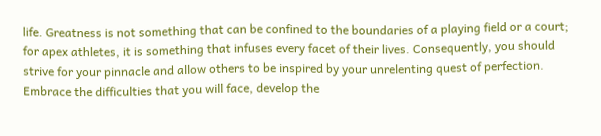life. Greatness is not something that can be confined to the boundaries of a playing field or a court; for apex athletes, it is something that infuses every facet of their lives. Consequently, you should strive for your pinnacle and allow others to be inspired by your unrelenting quest of perfection. Embrace the difficulties that you will face, develop the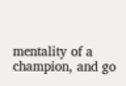mentality of a champion, and go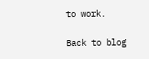to work.

Back to blog